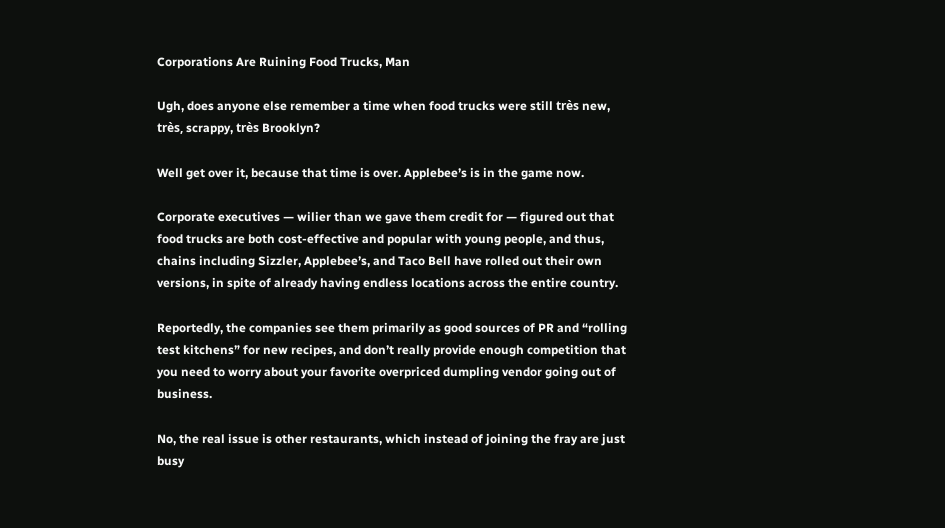Corporations Are Ruining Food Trucks, Man

Ugh, does anyone else remember a time when food trucks were still très new, très, scrappy, très Brooklyn?

Well get over it, because that time is over. Applebee’s is in the game now.

Corporate executives — wilier than we gave them credit for — figured out that food trucks are both cost-effective and popular with young people, and thus, chains including Sizzler, Applebee’s, and Taco Bell have rolled out their own versions, in spite of already having endless locations across the entire country.

Reportedly, the companies see them primarily as good sources of PR and “rolling test kitchens” for new recipes, and don’t really provide enough competition that you need to worry about your favorite overpriced dumpling vendor going out of business.

No, the real issue is other restaurants, which instead of joining the fray are just busy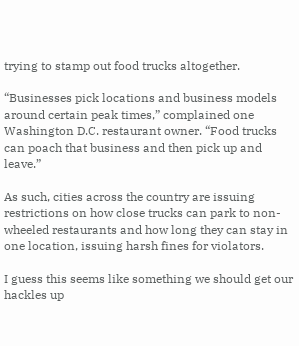trying to stamp out food trucks altogether.

“Businesses pick locations and business models around certain peak times,” complained one Washington D.C. restaurant owner. “Food trucks can poach that business and then pick up and leave.”

As such, cities across the country are issuing restrictions on how close trucks can park to non-wheeled restaurants and how long they can stay in one location, issuing harsh fines for violators.

I guess this seems like something we should get our hackles up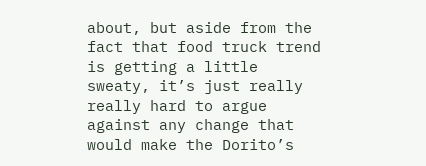about, but aside from the fact that food truck trend is getting a little sweaty, it’s just really really hard to argue against any change that would make the Dorito’s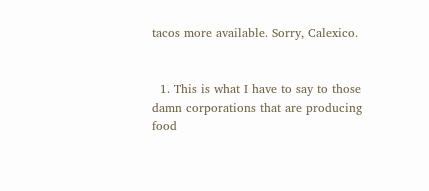tacos more available. Sorry, Calexico.


  1. This is what I have to say to those damn corporations that are producing food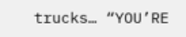trucks… “YOU’RE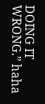DOING IT WRONG.” haha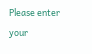Please enter your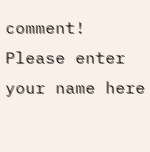comment!
Please enter your name here